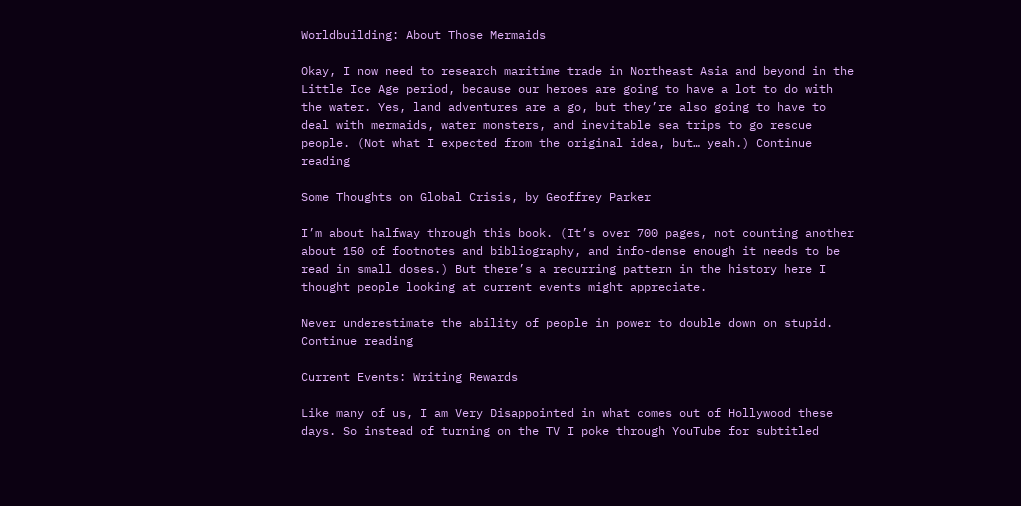Worldbuilding: About Those Mermaids

Okay, I now need to research maritime trade in Northeast Asia and beyond in the Little Ice Age period, because our heroes are going to have a lot to do with the water. Yes, land adventures are a go, but they’re also going to have to deal with mermaids, water monsters, and inevitable sea trips to go rescue people. (Not what I expected from the original idea, but… yeah.) Continue reading

Some Thoughts on Global Crisis, by Geoffrey Parker

I’m about halfway through this book. (It’s over 700 pages, not counting another about 150 of footnotes and bibliography, and info-dense enough it needs to be read in small doses.) But there’s a recurring pattern in the history here I thought people looking at current events might appreciate.

Never underestimate the ability of people in power to double down on stupid. Continue reading

Current Events: Writing Rewards

Like many of us, I am Very Disappointed in what comes out of Hollywood these days. So instead of turning on the TV I poke through YouTube for subtitled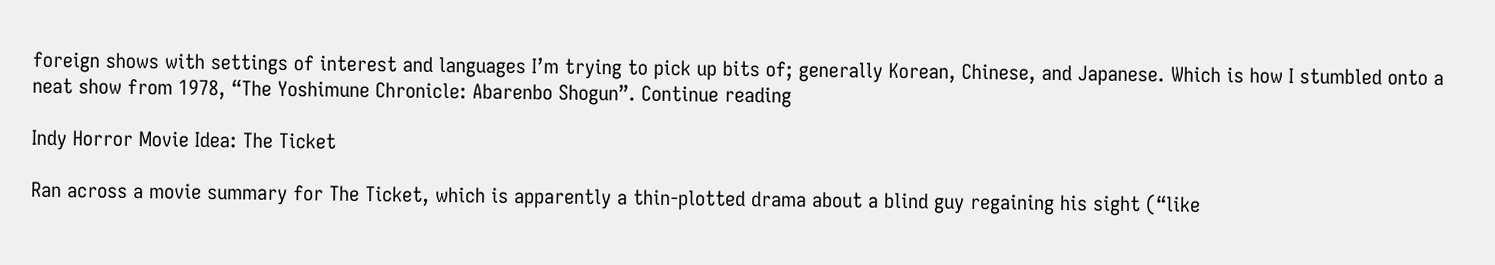foreign shows with settings of interest and languages I’m trying to pick up bits of; generally Korean, Chinese, and Japanese. Which is how I stumbled onto a neat show from 1978, “The Yoshimune Chronicle: Abarenbo Shogun”. Continue reading

Indy Horror Movie Idea: The Ticket

Ran across a movie summary for The Ticket, which is apparently a thin-plotted drama about a blind guy regaining his sight (“like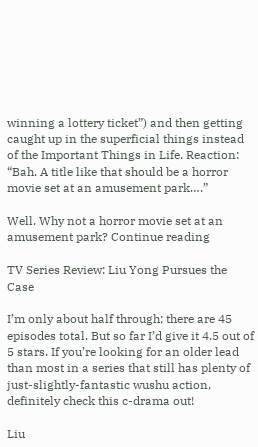winning a lottery ticket”) and then getting caught up in the superficial things instead of the Important Things in Life. Reaction: “Bah. A title like that should be a horror movie set at an amusement park….”

Well. Why not a horror movie set at an amusement park? Continue reading

TV Series Review: Liu Yong Pursues the Case

I’m only about half through; there are 45 episodes total. But so far I’d give it 4.5 out of 5 stars. If you’re looking for an older lead than most in a series that still has plenty of just-slightly-fantastic wushu action, definitely check this c-drama out!

Liu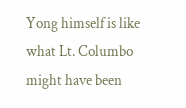Yong himself is like what Lt. Columbo might have been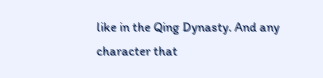like in the Qing Dynasty. And any character that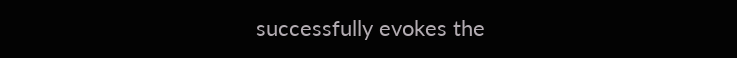successfully evokes the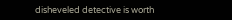disheveled detective is worth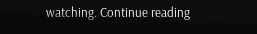watching. Continue reading